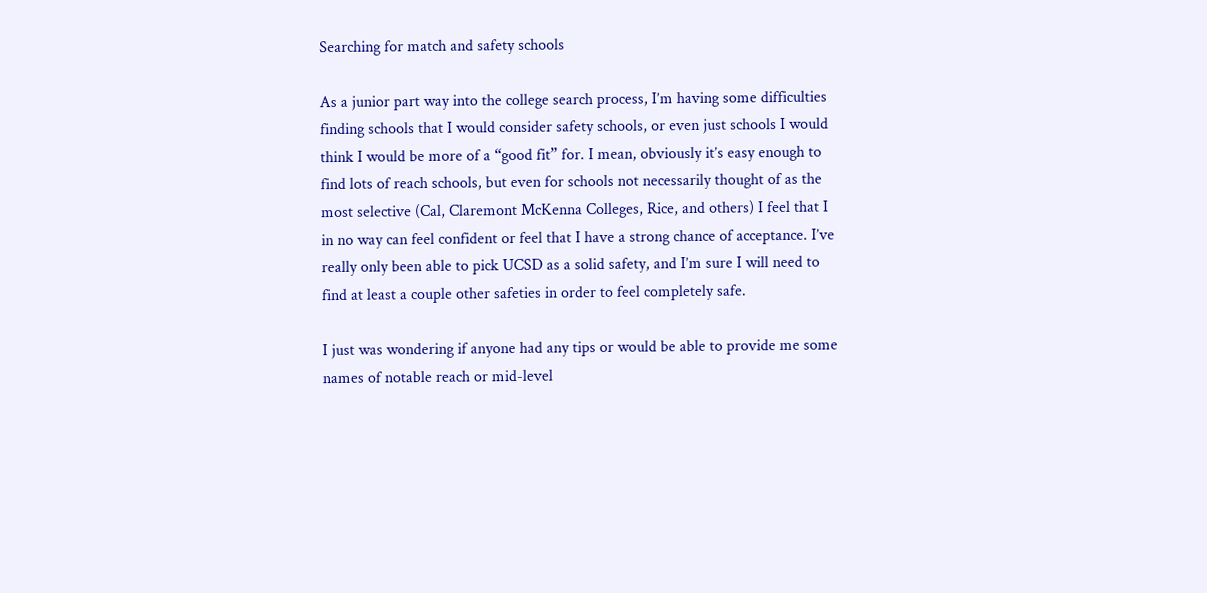Searching for match and safety schools

As a junior part way into the college search process, I’m having some difficulties finding schools that I would consider safety schools, or even just schools I would think I would be more of a “good fit” for. I mean, obviously it’s easy enough to find lots of reach schools, but even for schools not necessarily thought of as the most selective (Cal, Claremont McKenna Colleges, Rice, and others) I feel that I in no way can feel confident or feel that I have a strong chance of acceptance. I’ve really only been able to pick UCSD as a solid safety, and I’m sure I will need to find at least a couple other safeties in order to feel completely safe.

I just was wondering if anyone had any tips or would be able to provide me some names of notable reach or mid-level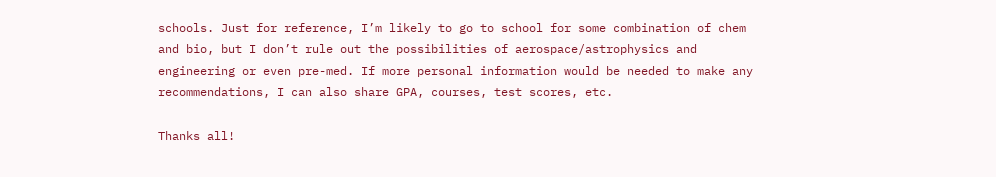schools. Just for reference, I’m likely to go to school for some combination of chem and bio, but I don’t rule out the possibilities of aerospace/astrophysics and engineering or even pre-med. If more personal information would be needed to make any recommendations, I can also share GPA, courses, test scores, etc.

Thanks all!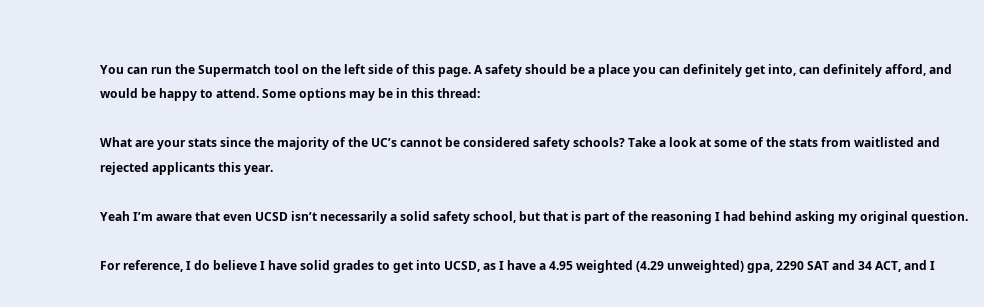You can run the Supermatch tool on the left side of this page. A safety should be a place you can definitely get into, can definitely afford, and would be happy to attend. Some options may be in this thread:

What are your stats since the majority of the UC’s cannot be considered safety schools? Take a look at some of the stats from waitlisted and rejected applicants this year.

Yeah I’m aware that even UCSD isn’t necessarily a solid safety school, but that is part of the reasoning I had behind asking my original question.

For reference, I do believe I have solid grades to get into UCSD, as I have a 4.95 weighted (4.29 unweighted) gpa, 2290 SAT and 34 ACT, and I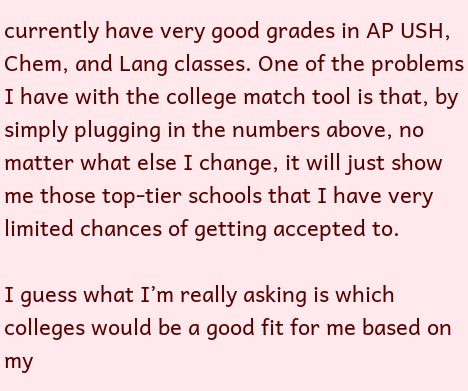currently have very good grades in AP USH, Chem, and Lang classes. One of the problems I have with the college match tool is that, by simply plugging in the numbers above, no matter what else I change, it will just show me those top-tier schools that I have very limited chances of getting accepted to.

I guess what I’m really asking is which colleges would be a good fit for me based on my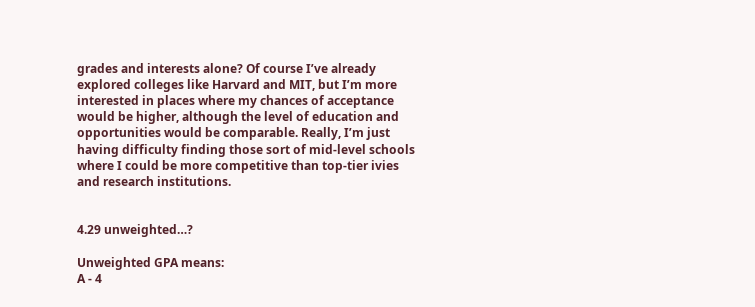grades and interests alone? Of course I’ve already explored colleges like Harvard and MIT, but I’m more interested in places where my chances of acceptance would be higher, although the level of education and opportunities would be comparable. Really, I’m just having difficulty finding those sort of mid-level schools where I could be more competitive than top-tier ivies and research institutions.


4.29 unweighted…?

Unweighted GPA means:
A - 4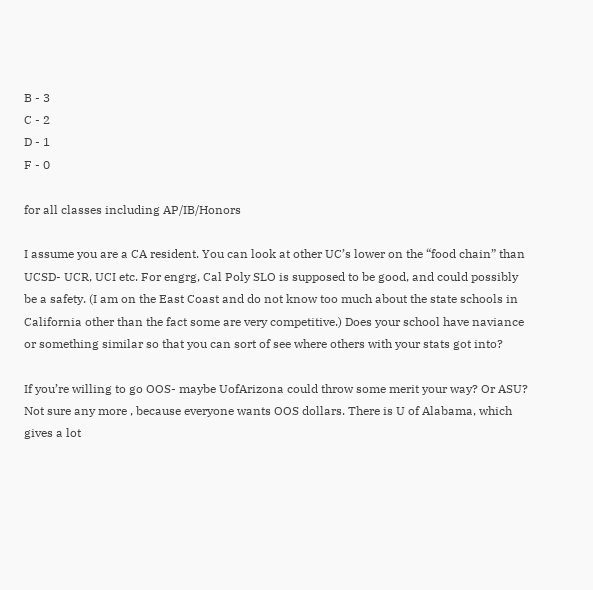B - 3
C - 2
D - 1
F - 0

for all classes including AP/IB/Honors

I assume you are a CA resident. You can look at other UC’s lower on the “food chain” than UCSD- UCR, UCI etc. For engrg, Cal Poly SLO is supposed to be good, and could possibly be a safety. (I am on the East Coast and do not know too much about the state schools in California other than the fact some are very competitive.) Does your school have naviance or something similar so that you can sort of see where others with your stats got into?

If you’re willing to go OOS- maybe UofArizona could throw some merit your way? Or ASU? Not sure any more , because everyone wants OOS dollars. There is U of Alabama, which gives a lot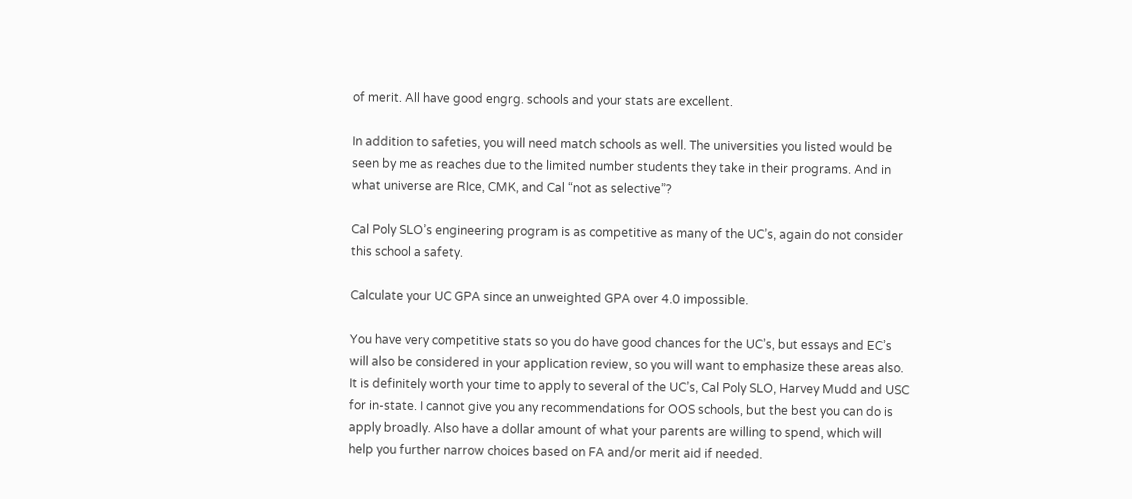of merit. All have good engrg. schools and your stats are excellent.

In addition to safeties, you will need match schools as well. The universities you listed would be seen by me as reaches due to the limited number students they take in their programs. And in what universe are RIce, CMK, and Cal “not as selective”?

Cal Poly SLO’s engineering program is as competitive as many of the UC’s, again do not consider this school a safety.

Calculate your UC GPA since an unweighted GPA over 4.0 impossible.

You have very competitive stats so you do have good chances for the UC’s, but essays and EC’s will also be considered in your application review, so you will want to emphasize these areas also. It is definitely worth your time to apply to several of the UC’s, Cal Poly SLO, Harvey Mudd and USC for in-state. I cannot give you any recommendations for OOS schools, but the best you can do is apply broadly. Also have a dollar amount of what your parents are willing to spend, which will help you further narrow choices based on FA and/or merit aid if needed.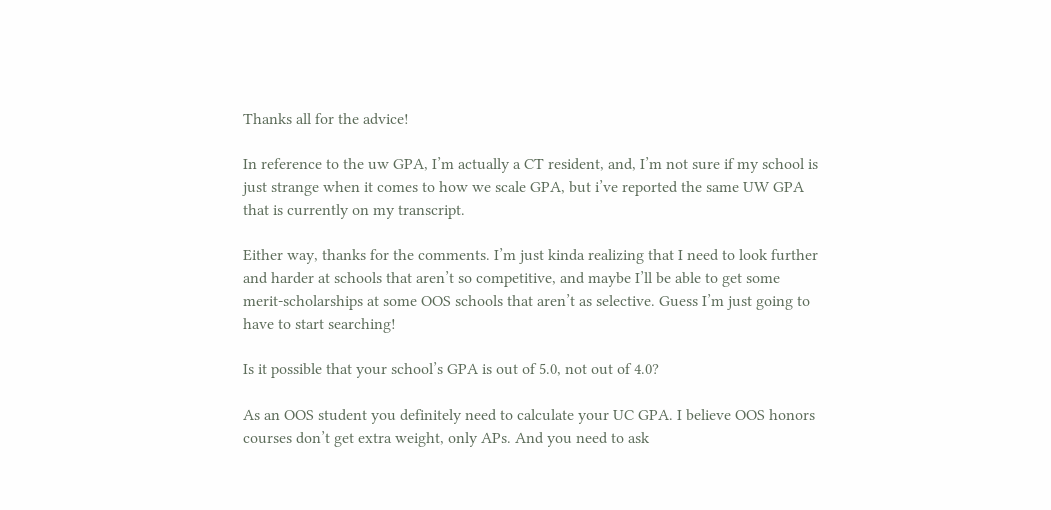Thanks all for the advice!

In reference to the uw GPA, I’m actually a CT resident, and, I’m not sure if my school is just strange when it comes to how we scale GPA, but i’ve reported the same UW GPA that is currently on my transcript.

Either way, thanks for the comments. I’m just kinda realizing that I need to look further and harder at schools that aren’t so competitive, and maybe I’ll be able to get some merit-scholarships at some OOS schools that aren’t as selective. Guess I’m just going to have to start searching!

Is it possible that your school’s GPA is out of 5.0, not out of 4.0?

As an OOS student you definitely need to calculate your UC GPA. I believe OOS honors courses don’t get extra weight, only APs. And you need to ask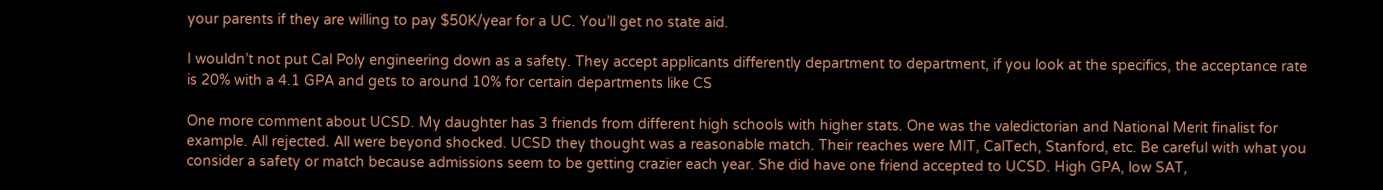your parents if they are willing to pay $50K/year for a UC. You’ll get no state aid.

I wouldn’t not put Cal Poly engineering down as a safety. They accept applicants differently department to department, if you look at the specifics, the acceptance rate is 20% with a 4.1 GPA and gets to around 10% for certain departments like CS

One more comment about UCSD. My daughter has 3 friends from different high schools with higher stats. One was the valedictorian and National Merit finalist for example. All rejected. All were beyond shocked. UCSD they thought was a reasonable match. Their reaches were MIT, CalTech, Stanford, etc. Be careful with what you consider a safety or match because admissions seem to be getting crazier each year. She did have one friend accepted to UCSD. High GPA, low SAT,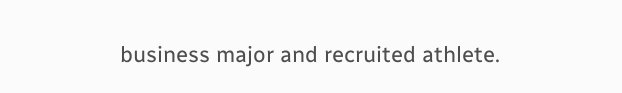business major and recruited athlete.